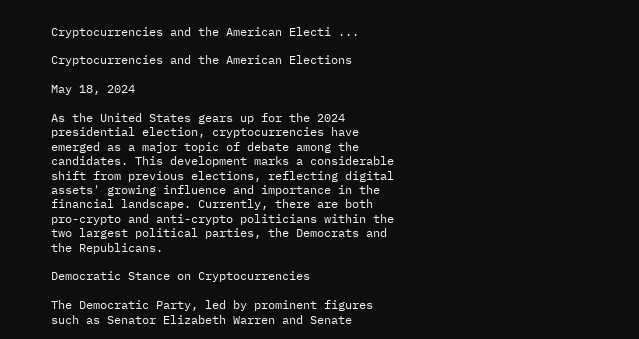Cryptocurrencies and the American Electi ...

Cryptocurrencies and the American Elections

May 18, 2024

As the United States gears up for the 2024 presidential election, cryptocurrencies have emerged as a major topic of debate among the candidates. This development marks a considerable shift from previous elections, reflecting digital assets' growing influence and importance in the financial landscape. Currently, there are both pro-crypto and anti-crypto politicians within the two largest political parties, the Democrats and the Republicans.

Democratic Stance on Cryptocurrencies

The Democratic Party, led by prominent figures such as Senator Elizabeth Warren and Senate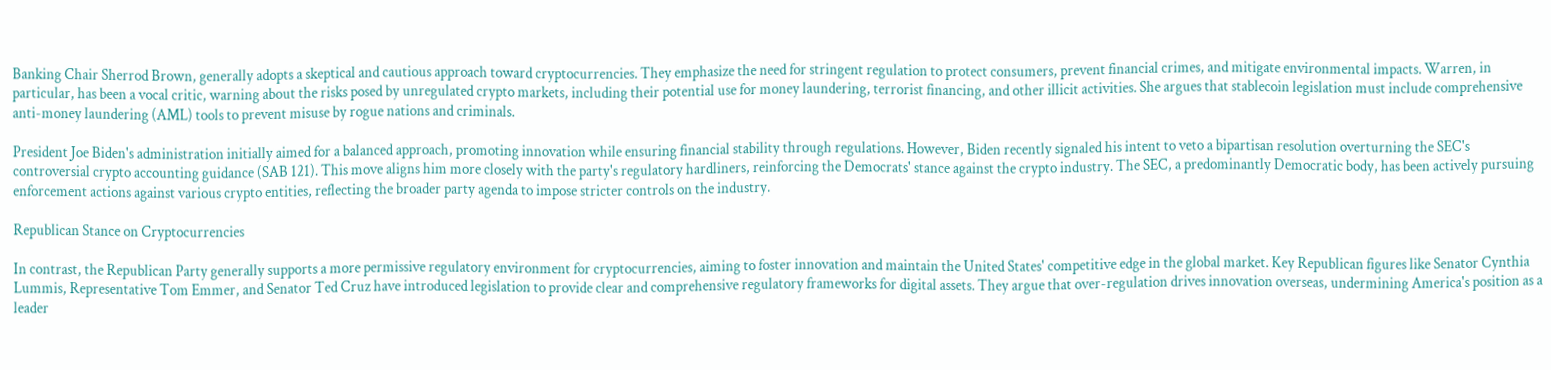Banking Chair Sherrod Brown, generally adopts a skeptical and cautious approach toward cryptocurrencies. They emphasize the need for stringent regulation to protect consumers, prevent financial crimes, and mitigate environmental impacts. Warren, in particular, has been a vocal critic, warning about the risks posed by unregulated crypto markets, including their potential use for money laundering, terrorist financing, and other illicit activities. She argues that stablecoin legislation must include comprehensive anti-money laundering (AML) tools to prevent misuse by rogue nations and criminals.

President Joe Biden's administration initially aimed for a balanced approach, promoting innovation while ensuring financial stability through regulations. However, Biden recently signaled his intent to veto a bipartisan resolution overturning the SEC's controversial crypto accounting guidance (SAB 121). This move aligns him more closely with the party's regulatory hardliners, reinforcing the Democrats' stance against the crypto industry. The SEC, a predominantly Democratic body, has been actively pursuing enforcement actions against various crypto entities, reflecting the broader party agenda to impose stricter controls on the industry.

Republican Stance on Cryptocurrencies

In contrast, the Republican Party generally supports a more permissive regulatory environment for cryptocurrencies, aiming to foster innovation and maintain the United States' competitive edge in the global market. Key Republican figures like Senator Cynthia Lummis, Representative Tom Emmer, and Senator Ted Cruz have introduced legislation to provide clear and comprehensive regulatory frameworks for digital assets. They argue that over-regulation drives innovation overseas, undermining America's position as a leader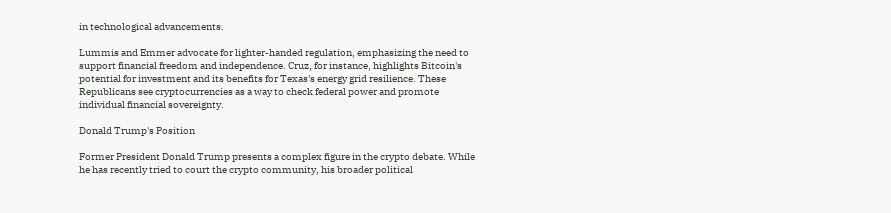in technological advancements.

Lummis and Emmer advocate for lighter-handed regulation, emphasizing the need to support financial freedom and independence. Cruz, for instance, highlights Bitcoin's potential for investment and its benefits for Texas's energy grid resilience. These Republicans see cryptocurrencies as a way to check federal power and promote individual financial sovereignty.

Donald Trump's Position

Former President Donald Trump presents a complex figure in the crypto debate. While he has recently tried to court the crypto community, his broader political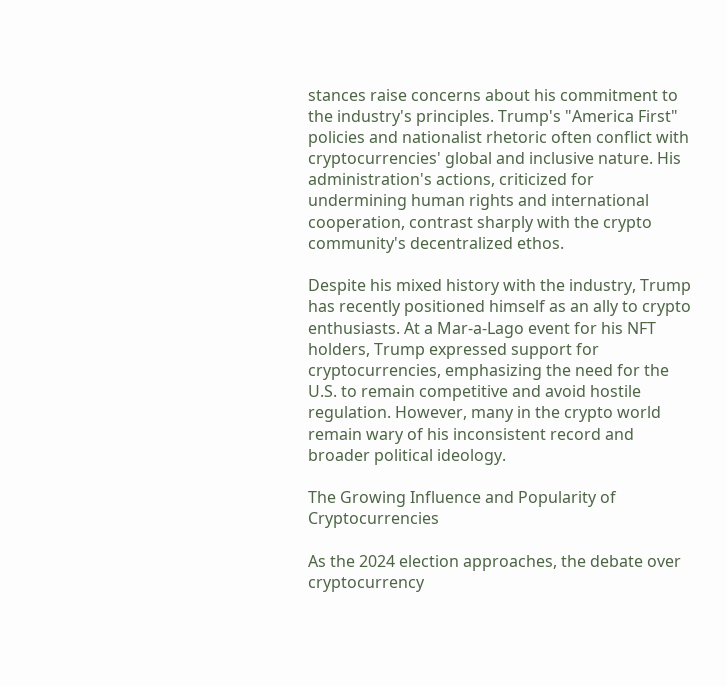stances raise concerns about his commitment to the industry's principles. Trump's "America First" policies and nationalist rhetoric often conflict with cryptocurrencies' global and inclusive nature. His administration's actions, criticized for undermining human rights and international cooperation, contrast sharply with the crypto community's decentralized ethos.

Despite his mixed history with the industry, Trump has recently positioned himself as an ally to crypto enthusiasts. At a Mar-a-Lago event for his NFT holders, Trump expressed support for cryptocurrencies, emphasizing the need for the U.S. to remain competitive and avoid hostile regulation. However, many in the crypto world remain wary of his inconsistent record and broader political ideology.

The Growing Influence and Popularity of Cryptocurrencies

As the 2024 election approaches, the debate over cryptocurrency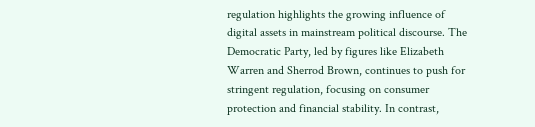regulation highlights the growing influence of digital assets in mainstream political discourse. The Democratic Party, led by figures like Elizabeth Warren and Sherrod Brown, continues to push for stringent regulation, focusing on consumer protection and financial stability. In contrast,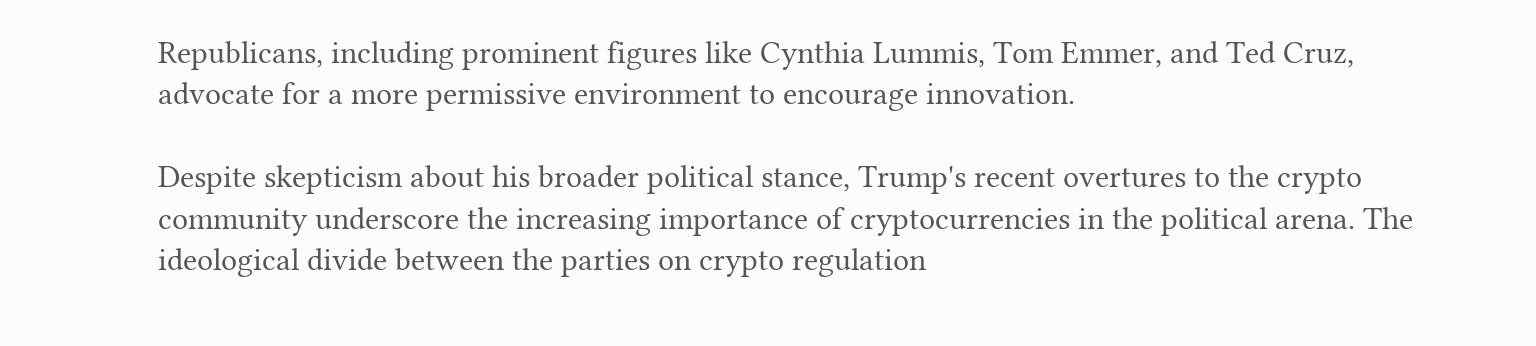Republicans, including prominent figures like Cynthia Lummis, Tom Emmer, and Ted Cruz, advocate for a more permissive environment to encourage innovation.

Despite skepticism about his broader political stance, Trump's recent overtures to the crypto community underscore the increasing importance of cryptocurrencies in the political arena. The ideological divide between the parties on crypto regulation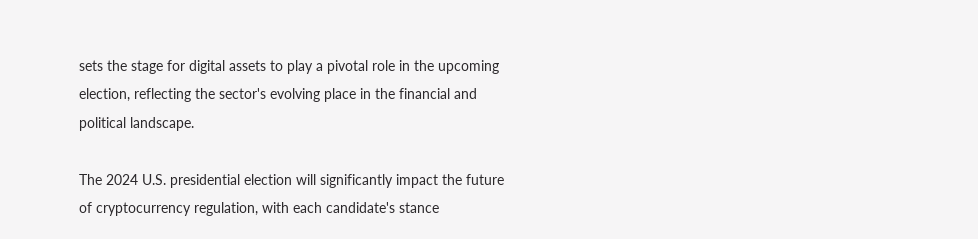sets the stage for digital assets to play a pivotal role in the upcoming election, reflecting the sector's evolving place in the financial and political landscape.

The 2024 U.S. presidential election will significantly impact the future of cryptocurrency regulation, with each candidate's stance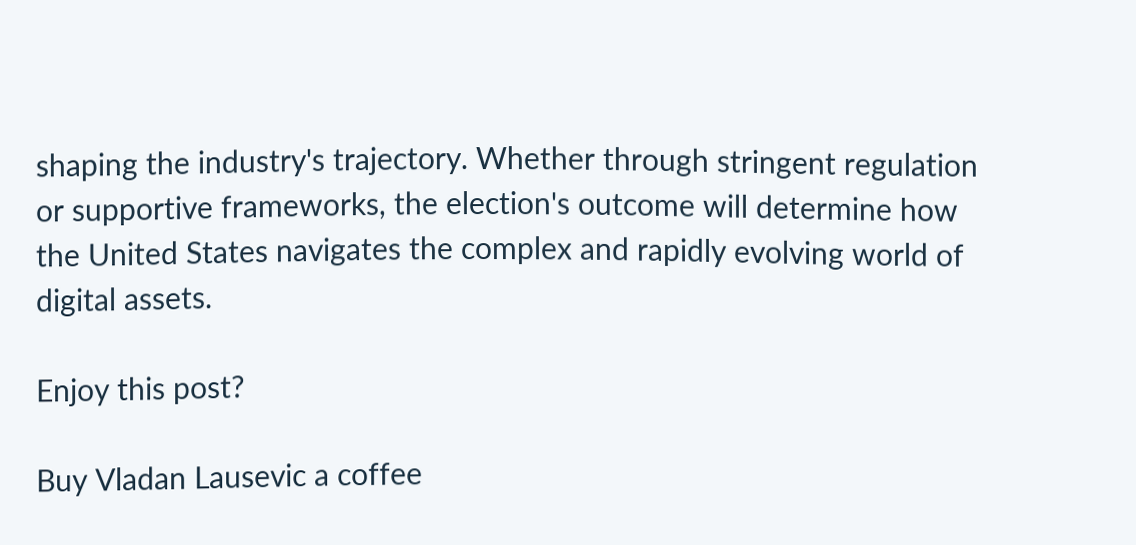shaping the industry's trajectory. Whether through stringent regulation or supportive frameworks, the election's outcome will determine how the United States navigates the complex and rapidly evolving world of digital assets.

Enjoy this post?

Buy Vladan Lausevic a coffee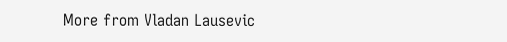More from Vladan Lausevic